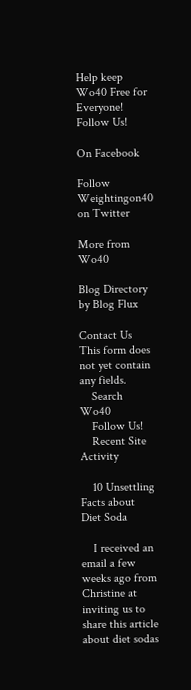Help keep Wo40 Free for Everyone!
Follow Us!

On Facebook

Follow Weightingon40 on Twitter

More from Wo40

Blog Directory by Blog Flux

Contact Us
This form does not yet contain any fields.
    Search Wo40
    Follow Us!
    Recent Site Activity

    10 Unsettling Facts about Diet Soda

    I received an email a few weeks ago from Christine at inviting us to share this article about diet sodas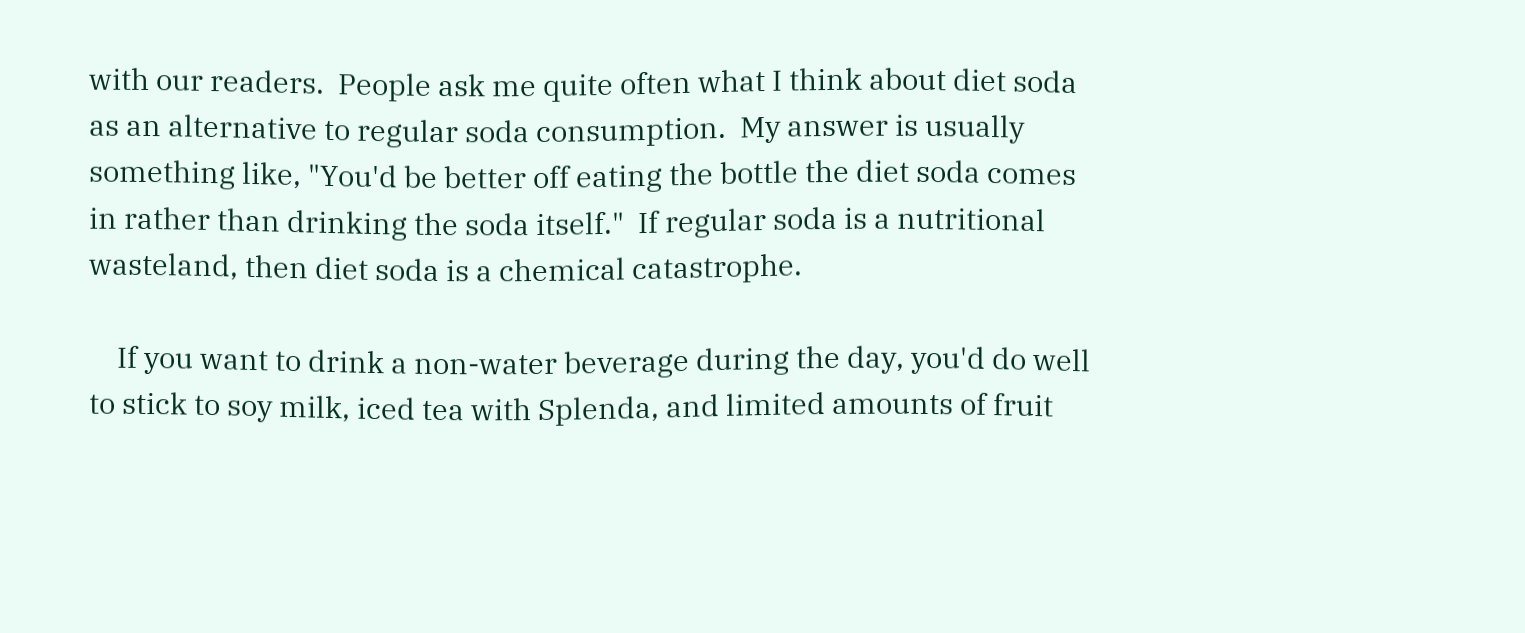with our readers.  People ask me quite often what I think about diet soda as an alternative to regular soda consumption.  My answer is usually something like, "You'd be better off eating the bottle the diet soda comes in rather than drinking the soda itself."  If regular soda is a nutritional wasteland, then diet soda is a chemical catastrophe.

    If you want to drink a non-water beverage during the day, you'd do well to stick to soy milk, iced tea with Splenda, and limited amounts of fruit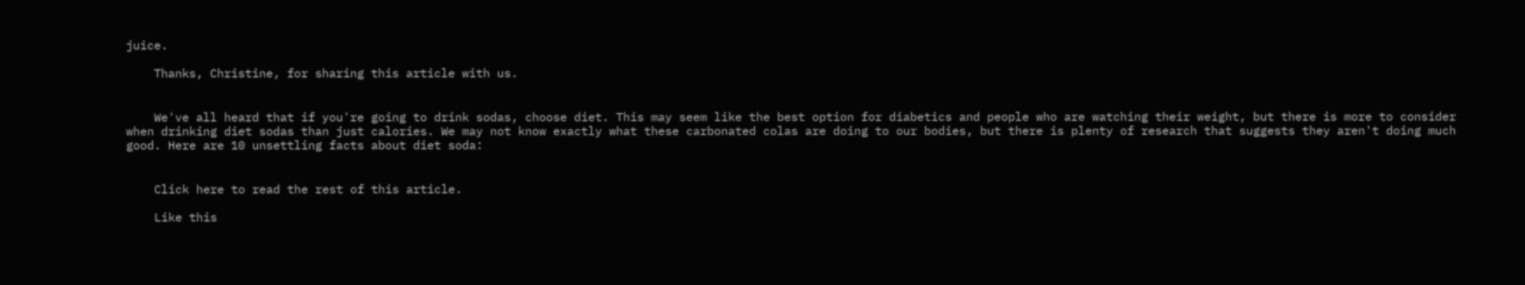juice.

    Thanks, Christine, for sharing this article with us.


    We've all heard that if you're going to drink sodas, choose diet. This may seem like the best option for diabetics and people who are watching their weight, but there is more to consider when drinking diet sodas than just calories. We may not know exactly what these carbonated colas are doing to our bodies, but there is plenty of research that suggests they aren't doing much good. Here are 10 unsettling facts about diet soda:


    Click here to read the rest of this article.

    Like this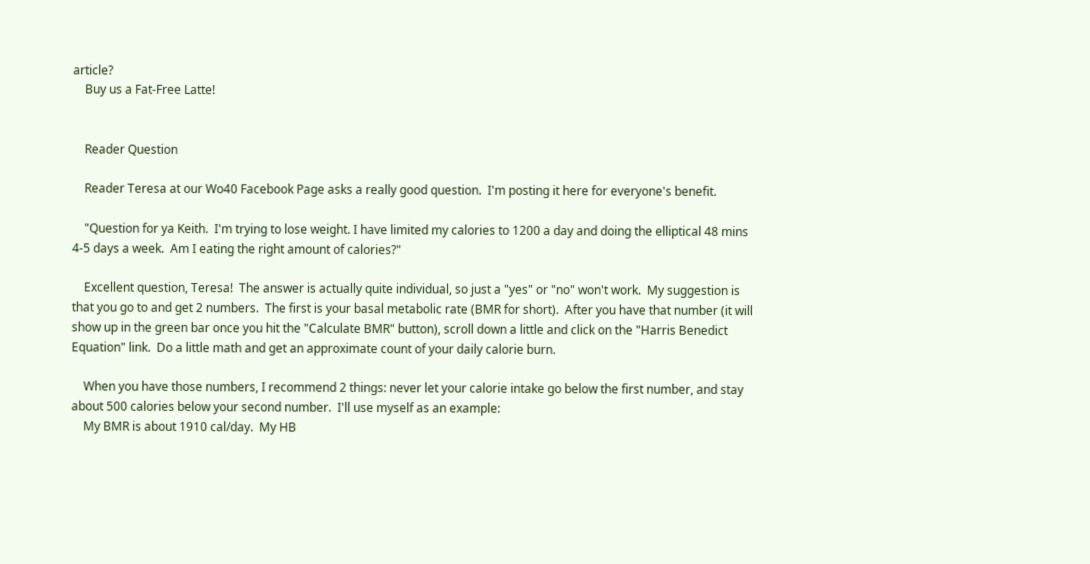article?
    Buy us a Fat-Free Latte!


    Reader Question

    Reader Teresa at our Wo40 Facebook Page asks a really good question.  I'm posting it here for everyone's benefit.

    "Question for ya Keith.  I'm trying to lose weight. I have limited my calories to 1200 a day and doing the elliptical 48 mins 4-5 days a week.  Am I eating the right amount of calories?"

    Excellent question, Teresa!  The answer is actually quite individual, so just a "yes" or "no" won't work.  My suggestion is that you go to and get 2 numbers.  The first is your basal metabolic rate (BMR for short).  After you have that number (it will show up in the green bar once you hit the "Calculate BMR" button), scroll down a little and click on the "Harris Benedict Equation" link.  Do a little math and get an approximate count of your daily calorie burn.

    When you have those numbers, I recommend 2 things: never let your calorie intake go below the first number, and stay about 500 calories below your second number.  I'll use myself as an example:
    My BMR is about 1910 cal/day.  My HB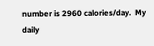number is 2960 calories/day.  My daily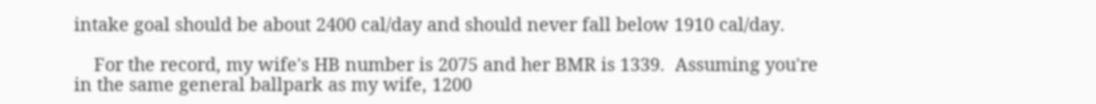intake goal should be about 2400 cal/day and should never fall below 1910 cal/day.

    For the record, my wife's HB number is 2075 and her BMR is 1339.  Assuming you're in the same general ballpark as my wife, 1200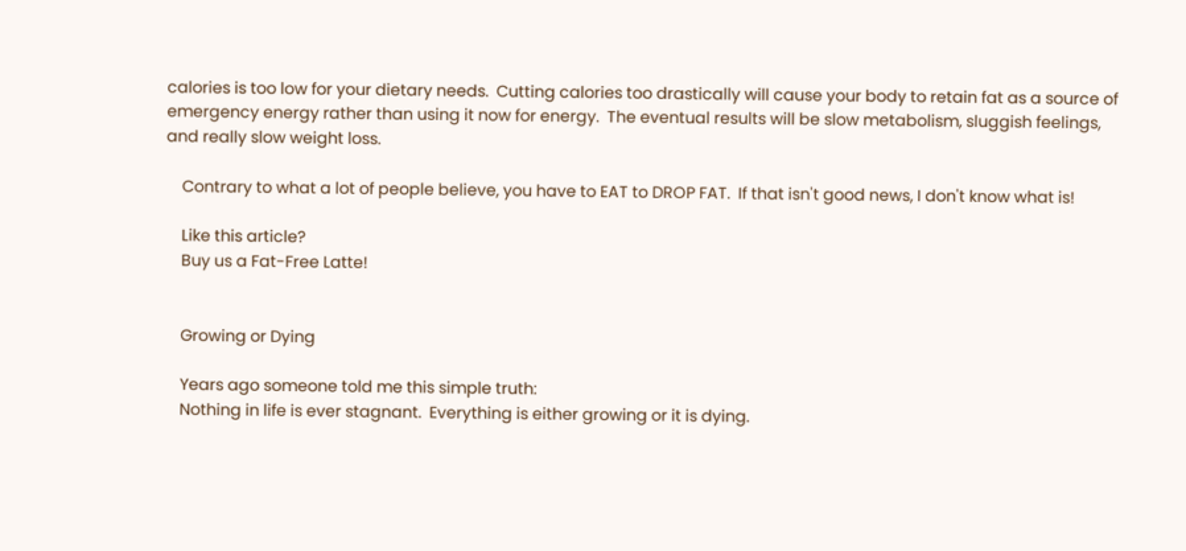calories is too low for your dietary needs.  Cutting calories too drastically will cause your body to retain fat as a source of emergency energy rather than using it now for energy.  The eventual results will be slow metabolism, sluggish feelings, and really slow weight loss.

    Contrary to what a lot of people believe, you have to EAT to DROP FAT.  If that isn't good news, I don't know what is!

    Like this article?
    Buy us a Fat-Free Latte!


    Growing or Dying

    Years ago someone told me this simple truth:
    Nothing in life is ever stagnant.  Everything is either growing or it is dying.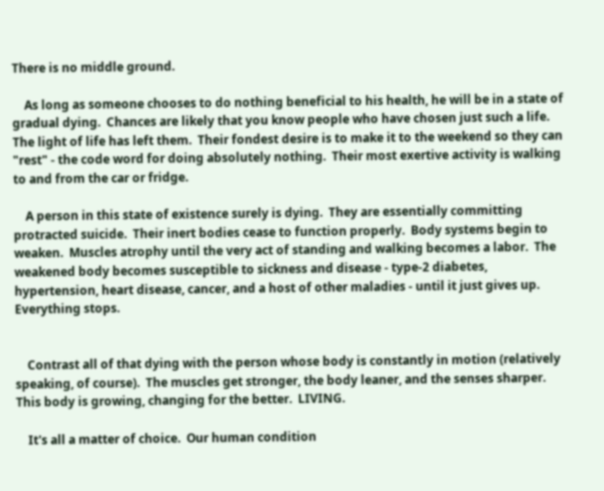There is no middle ground.

    As long as someone chooses to do nothing beneficial to his health, he will be in a state of gradual dying.  Chances are likely that you know people who have chosen just such a life.  The light of life has left them.  Their fondest desire is to make it to the weekend so they can "rest" - the code word for doing absolutely nothing.  Their most exertive activity is walking to and from the car or fridge.

    A person in this state of existence surely is dying.  They are essentially committing protracted suicide.  Their inert bodies cease to function properly.  Body systems begin to weaken.  Muscles atrophy until the very act of standing and walking becomes a labor.  The weakened body becomes susceptible to sickness and disease - type-2 diabetes, hypertension, heart disease, cancer, and a host of other maladies - until it just gives up.  Everything stops.


    Contrast all of that dying with the person whose body is constantly in motion (relatively speaking, of course).  The muscles get stronger, the body leaner, and the senses sharper.  This body is growing, changing for the better.  LIVING.

    It's all a matter of choice.  Our human condition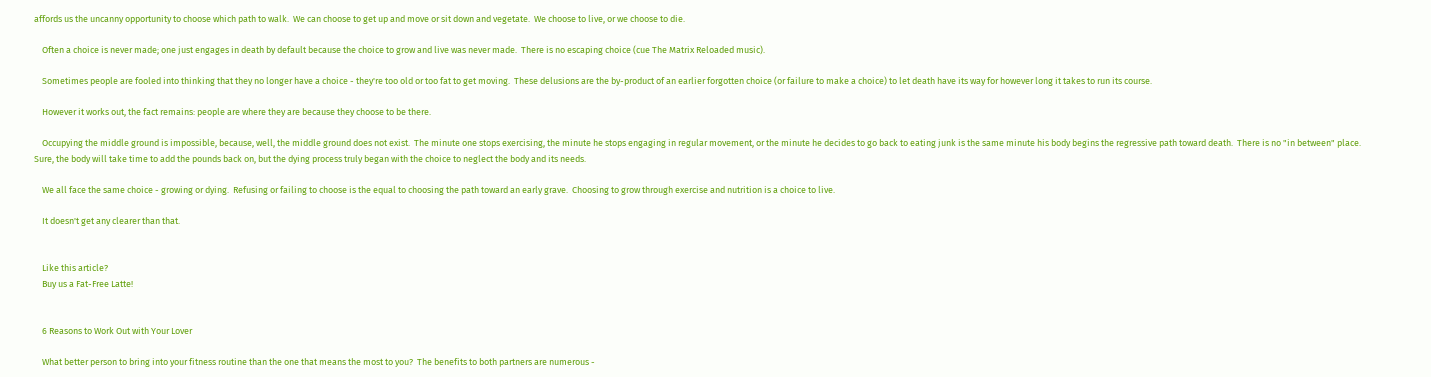affords us the uncanny opportunity to choose which path to walk.  We can choose to get up and move or sit down and vegetate.  We choose to live, or we choose to die.

    Often a choice is never made; one just engages in death by default because the choice to grow and live was never made.  There is no escaping choice (cue The Matrix Reloaded music).

    Sometimes people are fooled into thinking that they no longer have a choice - they're too old or too fat to get moving.  These delusions are the by-product of an earlier forgotten choice (or failure to make a choice) to let death have its way for however long it takes to run its course.

    However it works out, the fact remains: people are where they are because they choose to be there.

    Occupying the middle ground is impossible, because, well, the middle ground does not exist.  The minute one stops exercising, the minute he stops engaging in regular movement, or the minute he decides to go back to eating junk is the same minute his body begins the regressive path toward death.  There is no "in between" place.  Sure, the body will take time to add the pounds back on, but the dying process truly began with the choice to neglect the body and its needs.

    We all face the same choice - growing or dying.  Refusing or failing to choose is the equal to choosing the path toward an early grave.  Choosing to grow through exercise and nutrition is a choice to live.

    It doesn't get any clearer than that.


    Like this article?
    Buy us a Fat-Free Latte!


    6 Reasons to Work Out with Your Lover

    What better person to bring into your fitness routine than the one that means the most to you?  The benefits to both partners are numerous -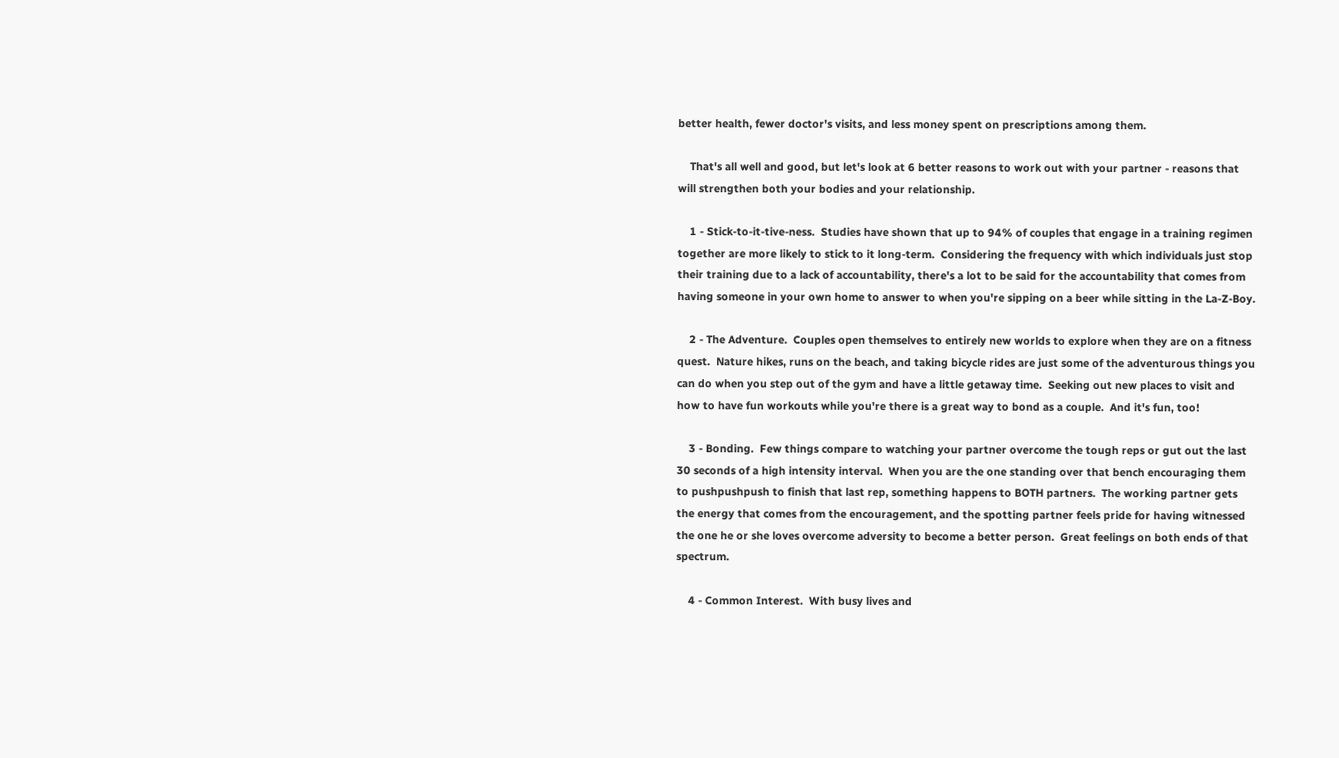better health, fewer doctor's visits, and less money spent on prescriptions among them.

    That's all well and good, but let's look at 6 better reasons to work out with your partner - reasons that will strengthen both your bodies and your relationship.

    1 - Stick-to-it-tive-ness.  Studies have shown that up to 94% of couples that engage in a training regimen together are more likely to stick to it long-term.  Considering the frequency with which individuals just stop their training due to a lack of accountability, there's a lot to be said for the accountability that comes from having someone in your own home to answer to when you're sipping on a beer while sitting in the La-Z-Boy.

    2 - The Adventure.  Couples open themselves to entirely new worlds to explore when they are on a fitness quest.  Nature hikes, runs on the beach, and taking bicycle rides are just some of the adventurous things you can do when you step out of the gym and have a little getaway time.  Seeking out new places to visit and how to have fun workouts while you're there is a great way to bond as a couple.  And it's fun, too!

    3 - Bonding.  Few things compare to watching your partner overcome the tough reps or gut out the last 30 seconds of a high intensity interval.  When you are the one standing over that bench encouraging them to pushpushpush to finish that last rep, something happens to BOTH partners.  The working partner gets the energy that comes from the encouragement, and the spotting partner feels pride for having witnessed the one he or she loves overcome adversity to become a better person.  Great feelings on both ends of that spectrum.

    4 - Common Interest.  With busy lives and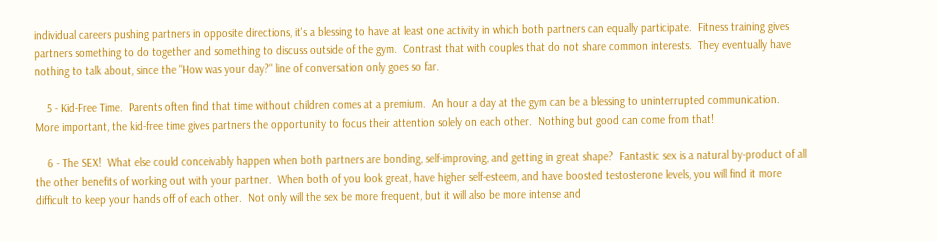individual careers pushing partners in opposite directions, it's a blessing to have at least one activity in which both partners can equally participate.  Fitness training gives partners something to do together and something to discuss outside of the gym.  Contrast that with couples that do not share common interests.  They eventually have nothing to talk about, since the "How was your day?" line of conversation only goes so far.

    5 - Kid-Free Time.  Parents often find that time without children comes at a premium.  An hour a day at the gym can be a blessing to uninterrupted communication.  More important, the kid-free time gives partners the opportunity to focus their attention solely on each other.  Nothing but good can come from that!

    6 - The SEX!  What else could conceivably happen when both partners are bonding, self-improving, and getting in great shape?  Fantastic sex is a natural by-product of all the other benefits of working out with your partner.  When both of you look great, have higher self-esteem, and have boosted testosterone levels, you will find it more difficult to keep your hands off of each other.  Not only will the sex be more frequent, but it will also be more intense and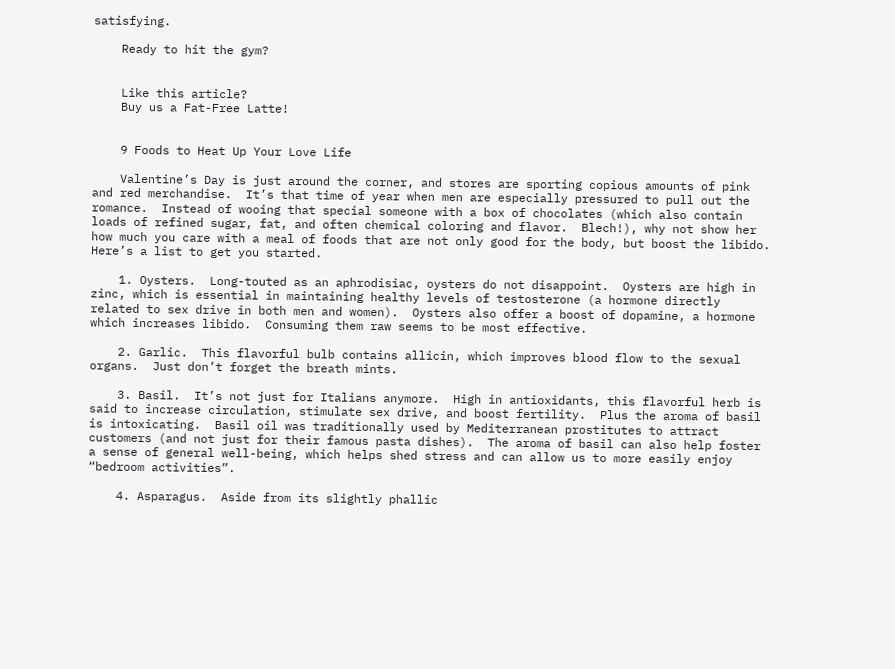satisfying.

    Ready to hit the gym?


    Like this article?
    Buy us a Fat-Free Latte!


    9 Foods to Heat Up Your Love Life

    Valentine’s Day is just around the corner, and stores are sporting copious amounts of pink and red merchandise.  It’s that time of year when men are especially pressured to pull out the romance.  Instead of wooing that special someone with a box of chocolates (which also contain loads of refined sugar, fat, and often chemical coloring and flavor.  Blech!), why not show her how much you care with a meal of foods that are not only good for the body, but boost the libido. Here’s a list to get you started.

    1. Oysters.  Long-touted as an aphrodisiac, oysters do not disappoint.  Oysters are high in zinc, which is essential in maintaining healthy levels of testosterone (a hormone directly related to sex drive in both men and women).  Oysters also offer a boost of dopamine, a hormone which increases libido.  Consuming them raw seems to be most effective.

    2. Garlic.  This flavorful bulb contains allicin, which improves blood flow to the sexual organs.  Just don’t forget the breath mints.

    3. Basil.  It’s not just for Italians anymore.  High in antioxidants, this flavorful herb is said to increase circulation, stimulate sex drive, and boost fertility.  Plus the aroma of basil is intoxicating.  Basil oil was traditionally used by Mediterranean prostitutes to attract customers (and not just for their famous pasta dishes).  The aroma of basil can also help foster a sense of general well-being, which helps shed stress and can allow us to more easily enjoy “bedroom activities”.

    4. Asparagus.  Aside from its slightly phallic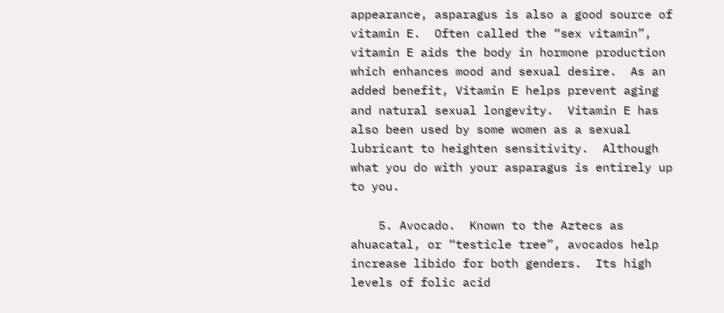appearance, asparagus is also a good source of vitamin E.  Often called the “sex vitamin”, vitamin E aids the body in hormone production which enhances mood and sexual desire.  As an added benefit, Vitamin E helps prevent aging and natural sexual longevity.  Vitamin E has also been used by some women as a sexual lubricant to heighten sensitivity.  Although what you do with your asparagus is entirely up to you.

    5. Avocado.  Known to the Aztecs as ahuacatal, or “testicle tree”, avocados help increase libido for both genders.  Its high levels of folic acid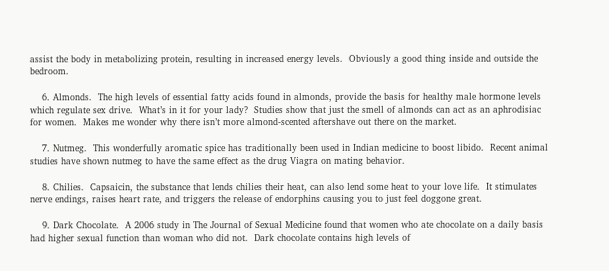assist the body in metabolizing protein, resulting in increased energy levels.  Obviously a good thing inside and outside the bedroom.

    6. Almonds.  The high levels of essential fatty acids found in almonds, provide the basis for healthy male hormone levels which regulate sex drive.  What’s in it for your lady?  Studies show that just the smell of almonds can act as an aphrodisiac for women.  Makes me wonder why there isn’t more almond-scented aftershave out there on the market.

    7. Nutmeg.  This wonderfully aromatic spice has traditionally been used in Indian medicine to boost libido.  Recent animal studies have shown nutmeg to have the same effect as the drug Viagra on mating behavior.

    8. Chilies.  Capsaicin, the substance that lends chilies their heat, can also lend some heat to your love life.  It stimulates nerve endings, raises heart rate, and triggers the release of endorphins causing you to just feel doggone great.

    9. Dark Chocolate.  A 2006 study in The Journal of Sexual Medicine found that women who ate chocolate on a daily basis had higher sexual function than woman who did not.  Dark chocolate contains high levels of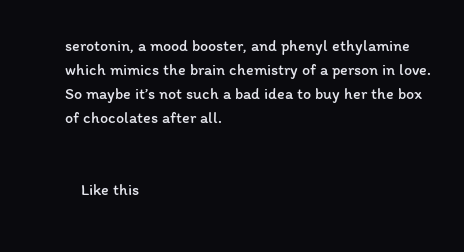serotonin, a mood booster, and phenyl ethylamine which mimics the brain chemistry of a person in love. So maybe it’s not such a bad idea to buy her the box of chocolates after all.


    Like this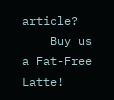article?
    Buy us a Fat-Free Latte!